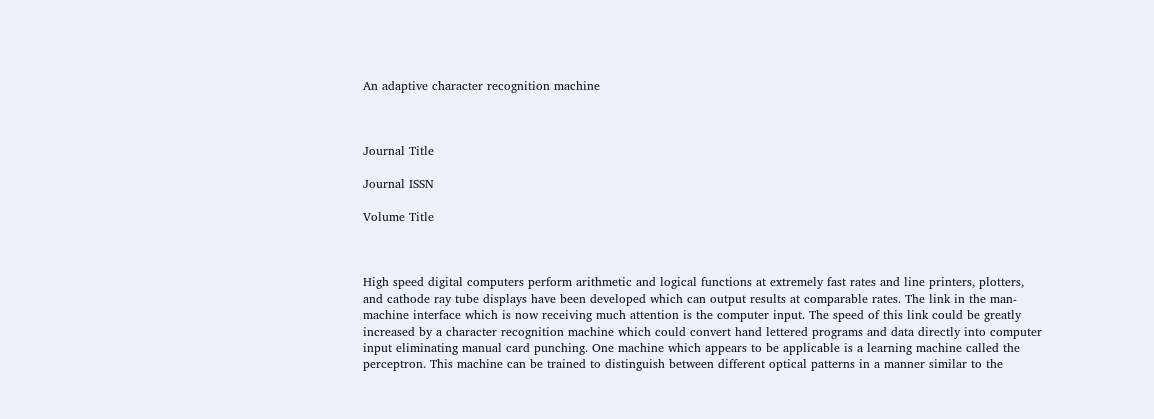An adaptive character recognition machine



Journal Title

Journal ISSN

Volume Title



High speed digital computers perform arithmetic and logical functions at extremely fast rates and line printers, plotters, and cathode ray tube displays have been developed which can output results at comparable rates. The link in the man-machine interface which is now receiving much attention is the computer input. The speed of this link could be greatly increased by a character recognition machine which could convert hand lettered programs and data directly into computer input eliminating manual card punching. One machine which appears to be applicable is a learning machine called the perceptron. This machine can be trained to distinguish between different optical patterns in a manner similar to the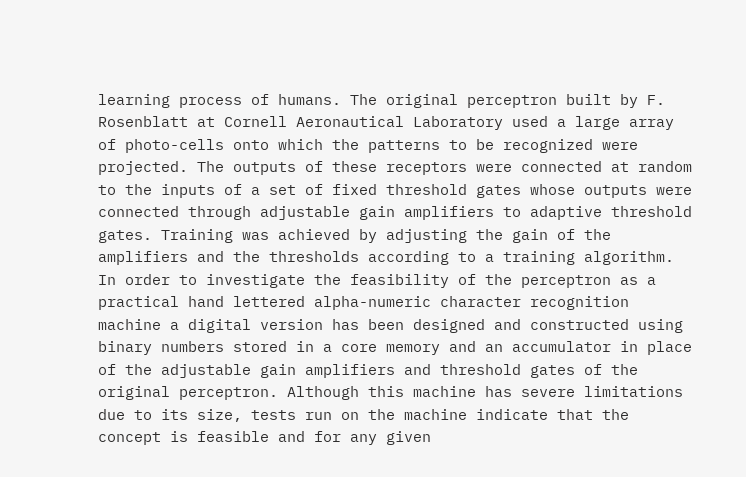learning process of humans. The original perceptron built by F. Rosenblatt at Cornell Aeronautical Laboratory used a large array of photo-cells onto which the patterns to be recognized were projected. The outputs of these receptors were connected at random to the inputs of a set of fixed threshold gates whose outputs were connected through adjustable gain amplifiers to adaptive threshold gates. Training was achieved by adjusting the gain of the amplifiers and the thresholds according to a training algorithm. In order to investigate the feasibility of the perceptron as a practical hand lettered alpha-numeric character recognition machine a digital version has been designed and constructed using binary numbers stored in a core memory and an accumulator in place of the adjustable gain amplifiers and threshold gates of the original perceptron. Although this machine has severe limitations due to its size, tests run on the machine indicate that the concept is feasible and for any given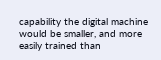capability the digital machine would be smaller, and more easily trained than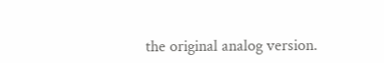the original analog version.